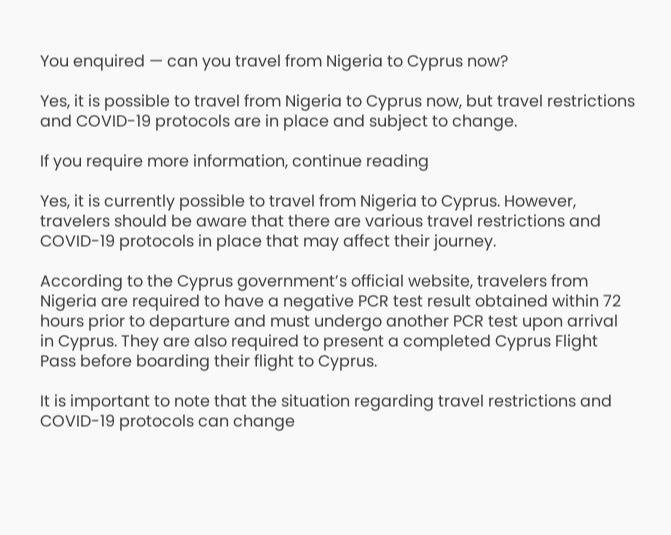You enquired — can you travel from Nigeria to Cyprus now?

Yes, it is possible to travel from Nigeria to Cyprus now, but travel restrictions and COVID-19 protocols are in place and subject to change.

If you require more information, continue reading

Yes, it is currently possible to travel from Nigeria to Cyprus. However, travelers should be aware that there are various travel restrictions and COVID-19 protocols in place that may affect their journey.

According to the Cyprus government’s official website, travelers from Nigeria are required to have a negative PCR test result obtained within 72 hours prior to departure and must undergo another PCR test upon arrival in Cyprus. They are also required to present a completed Cyprus Flight Pass before boarding their flight to Cyprus.

It is important to note that the situation regarding travel restrictions and COVID-19 protocols can change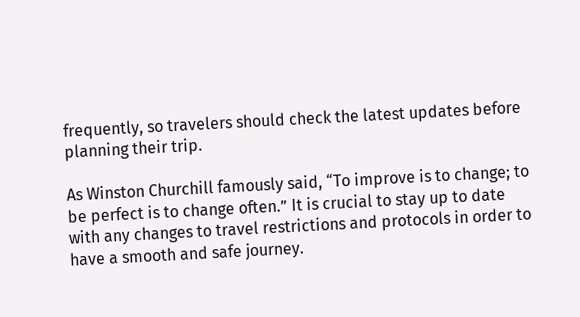frequently, so travelers should check the latest updates before planning their trip.

As Winston Churchill famously said, “To improve is to change; to be perfect is to change often.” It is crucial to stay up to date with any changes to travel restrictions and protocols in order to have a smooth and safe journey.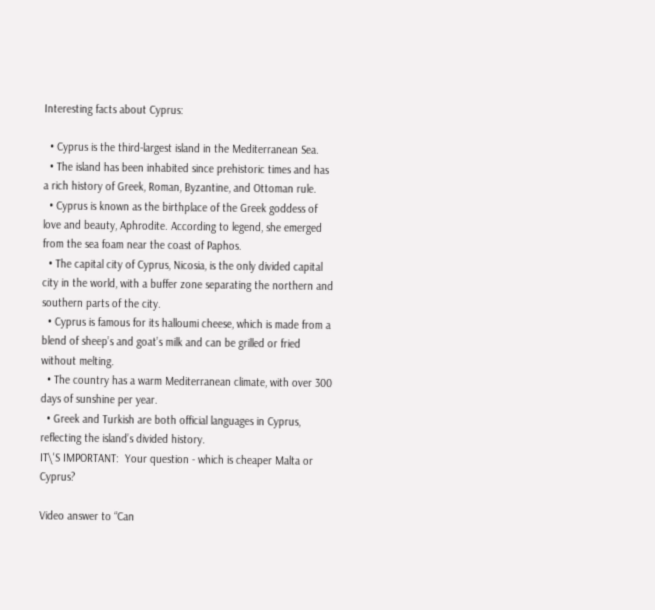Interesting facts about Cyprus:

  • Cyprus is the third-largest island in the Mediterranean Sea.
  • The island has been inhabited since prehistoric times and has a rich history of Greek, Roman, Byzantine, and Ottoman rule.
  • Cyprus is known as the birthplace of the Greek goddess of love and beauty, Aphrodite. According to legend, she emerged from the sea foam near the coast of Paphos.
  • The capital city of Cyprus, Nicosia, is the only divided capital city in the world, with a buffer zone separating the northern and southern parts of the city.
  • Cyprus is famous for its halloumi cheese, which is made from a blend of sheep’s and goat’s milk and can be grilled or fried without melting.
  • The country has a warm Mediterranean climate, with over 300 days of sunshine per year.
  • Greek and Turkish are both official languages in Cyprus, reflecting the island’s divided history.
IT\'S IMPORTANT:  Your question - which is cheaper Malta or Cyprus?

Video answer to “Can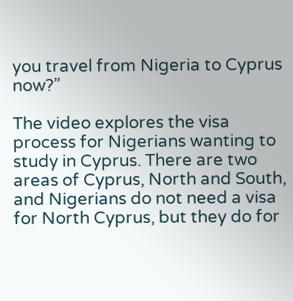you travel from Nigeria to Cyprus now?”

The video explores the visa process for Nigerians wanting to study in Cyprus. There are two areas of Cyprus, North and South, and Nigerians do not need a visa for North Cyprus, but they do for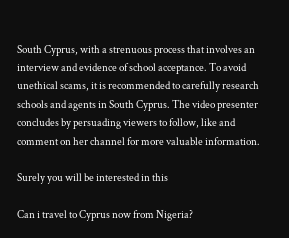South Cyprus, with a strenuous process that involves an interview and evidence of school acceptance. To avoid unethical scams, it is recommended to carefully research schools and agents in South Cyprus. The video presenter concludes by persuading viewers to follow, like and comment on her channel for more valuable information.

Surely you will be interested in this

Can i travel to Cyprus now from Nigeria?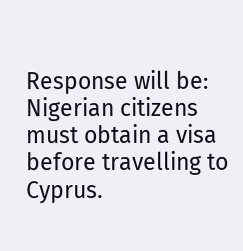Response will be: Nigerian citizens must obtain a visa before travelling to Cyprus.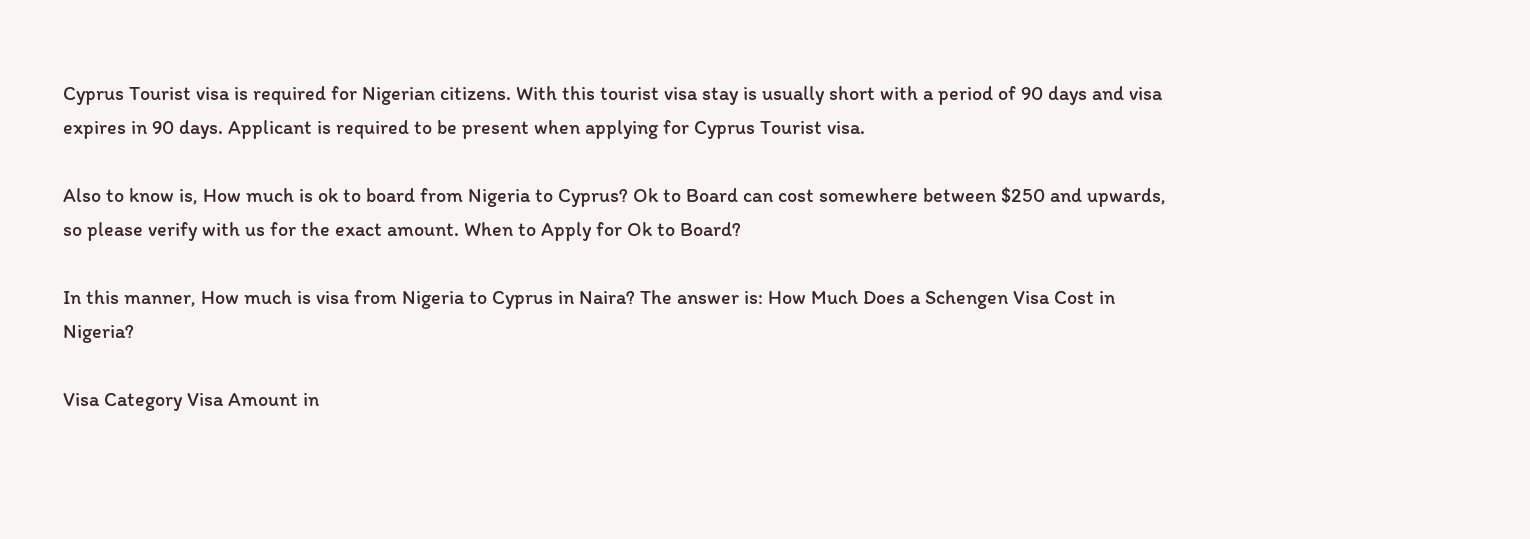Cyprus Tourist visa is required for Nigerian citizens. With this tourist visa stay is usually short with a period of 90 days and visa expires in 90 days. Applicant is required to be present when applying for Cyprus Tourist visa.

Also to know is, How much is ok to board from Nigeria to Cyprus? Ok to Board can cost somewhere between $250 and upwards, so please verify with us for the exact amount. When to Apply for Ok to Board?

In this manner, How much is visa from Nigeria to Cyprus in Naira? The answer is: How Much Does a Schengen Visa Cost in Nigeria?

Visa Category Visa Amount in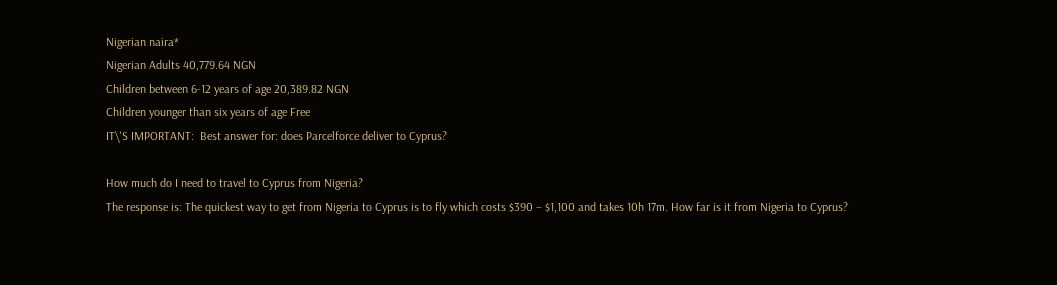Nigerian naira*
Nigerian Adults 40,779.64 NGN
Children between 6-12 years of age 20,389.82 NGN
Children younger than six years of age Free
IT\'S IMPORTANT:  Best answer for: does Parcelforce deliver to Cyprus?

How much do I need to travel to Cyprus from Nigeria?
The response is: The quickest way to get from Nigeria to Cyprus is to fly which costs $390 – $1,100 and takes 10h 17m. How far is it from Nigeria to Cyprus?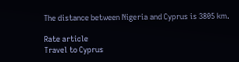The distance between Nigeria and Cyprus is 3805 km.

Rate article
Travel to Cyprus